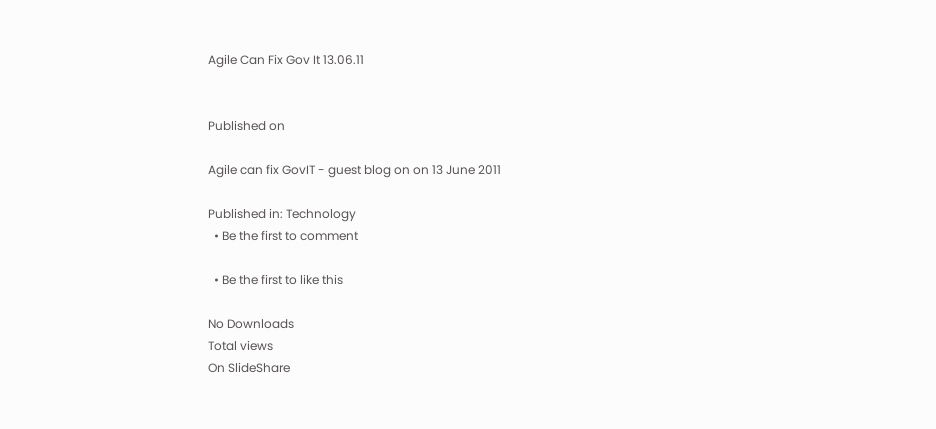Agile Can Fix Gov It 13.06.11


Published on

Agile can fix GovIT - guest blog on on 13 June 2011

Published in: Technology
  • Be the first to comment

  • Be the first to like this

No Downloads
Total views
On SlideShare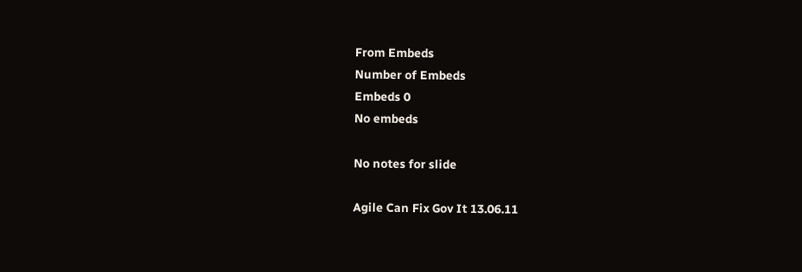From Embeds
Number of Embeds
Embeds 0
No embeds

No notes for slide

Agile Can Fix Gov It 13.06.11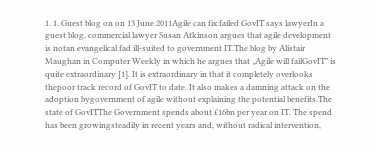1. 1. Guest blog on on 13 June 2011Agile can fix failed GovIT says lawyerIn a guest blog, commercial lawyer Susan Atkinson argues that agile development is notan evangelical fad ill-suited to government IT.The blog by Alistair Maughan in Computer Weekly in which he argues that „Agile will failGovIT‟ is quite extraordinary [1]. It is extraordinary in that it completely overlooks thepoor track record of GovIT to date. It also makes a damning attack on the adoption bygovernment of agile without explaining the potential benefits.The state of GovITThe Government spends about £16bn per year on IT. The spend has been growingsteadily in recent years and, without radical intervention,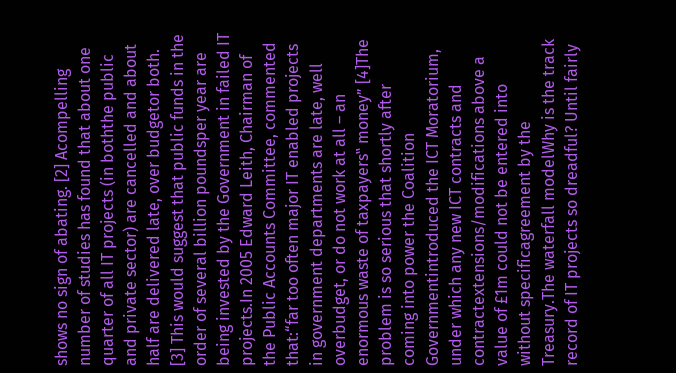shows no sign of abating. [2] Acompelling number of studies has found that about one quarter of all IT projects (in boththe public and private sector) are cancelled and about half are delivered late, over budgetor both. [3] This would suggest that public funds in the order of several billion poundsper year are being invested by the Government in failed IT projects.In 2005 Edward Leith, Chairman of the Public Accounts Committee, commented that:“far too often major IT enabled projects in government departments are late, well overbudget, or do not work at all – an enormous waste of taxpayers‟ money” [4]The problem is so serious that shortly after coming into power the Coalition Governmentintroduced the ICT Moratorium, under which any new ICT contracts and contractextensions/modifications above a value of £1m could not be entered into without specificagreement by the Treasury.The waterfall modelWhy is the track record of IT projects so dreadful? Until fairly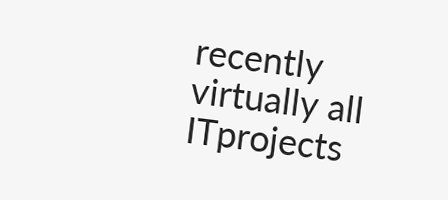recently virtually all ITprojects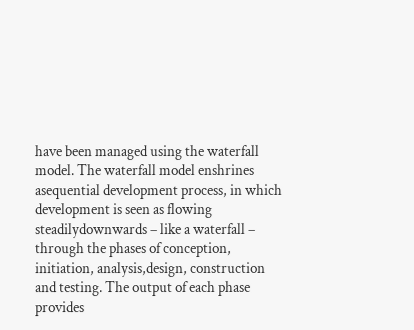have been managed using the waterfall model. The waterfall model enshrines asequential development process, in which development is seen as flowing steadilydownwards – like a waterfall – through the phases of conception, initiation, analysis,design, construction and testing. The output of each phase provides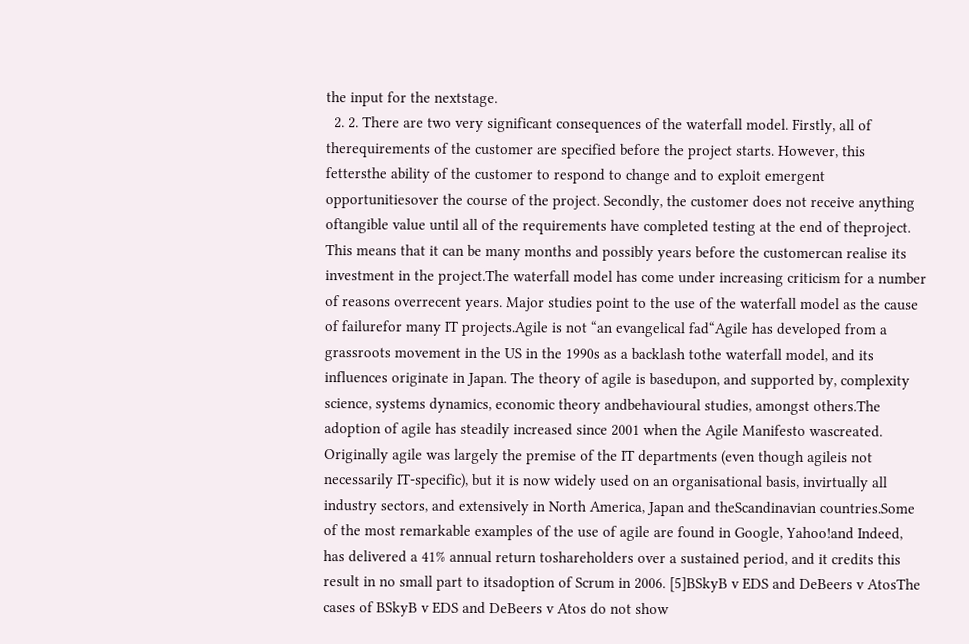the input for the nextstage.
  2. 2. There are two very significant consequences of the waterfall model. Firstly, all of therequirements of the customer are specified before the project starts. However, this fettersthe ability of the customer to respond to change and to exploit emergent opportunitiesover the course of the project. Secondly, the customer does not receive anything oftangible value until all of the requirements have completed testing at the end of theproject. This means that it can be many months and possibly years before the customercan realise its investment in the project.The waterfall model has come under increasing criticism for a number of reasons overrecent years. Major studies point to the use of the waterfall model as the cause of failurefor many IT projects.Agile is not “an evangelical fad“Agile has developed from a grassroots movement in the US in the 1990s as a backlash tothe waterfall model, and its influences originate in Japan. The theory of agile is basedupon, and supported by, complexity science, systems dynamics, economic theory andbehavioural studies, amongst others.The adoption of agile has steadily increased since 2001 when the Agile Manifesto wascreated. Originally agile was largely the premise of the IT departments (even though agileis not necessarily IT-specific), but it is now widely used on an organisational basis, invirtually all industry sectors, and extensively in North America, Japan and theScandinavian countries.Some of the most remarkable examples of the use of agile are found in Google, Yahoo!and Indeed, has delivered a 41% annual return toshareholders over a sustained period, and it credits this result in no small part to itsadoption of Scrum in 2006. [5]BSkyB v EDS and DeBeers v AtosThe cases of BSkyB v EDS and DeBeers v Atos do not show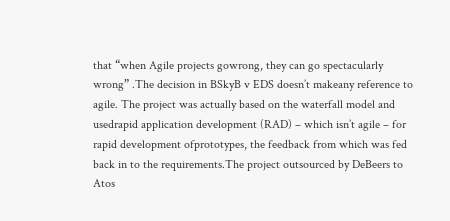that “when Agile projects gowrong, they can go spectacularly wrong” .The decision in BSkyB v EDS doesn’t makeany reference to agile. The project was actually based on the waterfall model and usedrapid application development (RAD) – which isn’t agile – for rapid development ofprototypes, the feedback from which was fed back in to the requirements.The project outsourced by DeBeers to Atos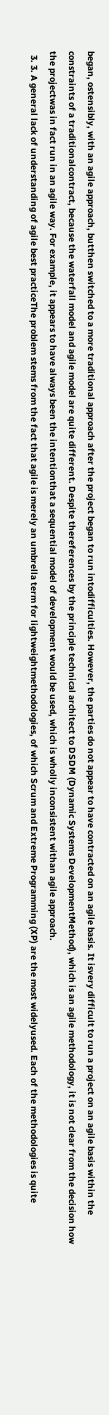began, ostensibly, with an agile approach, butthen switched to a more traditional approach after the project began to run intodifficulties. However, the parties do not appear to have contracted on an agile basis. It isvery difficult to run a project on an agile basis within the constraints of a traditionalcontract, because the waterfall model and agile model are quite different. Despite thereferences by the principle technical architect to DSDM (Dynamic Systems DevelopmentMethod), which is an agile methodology, it is not clear from the decision how the projectwas in fact run in an agile way. For example, it appears to have always been the intentionthat a sequential model of development would be used, which is wholly inconsistent withan agile approach.
  3. 3. A general lack of understanding of agile best practiceThe problem stems from the fact that agile is merely an umbrella term for lightweightmethodologies, of which Scrum and Extreme Programming (XP) are the most widelyused. Each of the methodologies is quite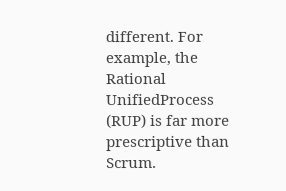different. For example, the Rational UnifiedProcess (RUP) is far more prescriptive than Scrum.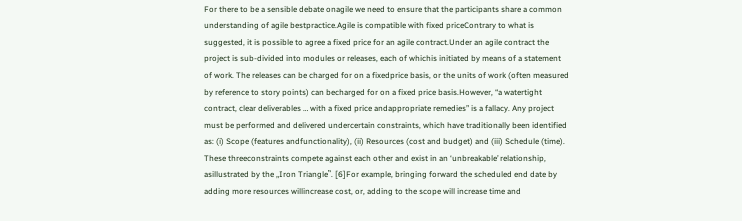For there to be a sensible debate onagile we need to ensure that the participants share a common understanding of agile bestpractice.Agile is compatible with fixed priceContrary to what is suggested, it is possible to agree a fixed price for an agile contract.Under an agile contract the project is sub-divided into modules or releases, each of whichis initiated by means of a statement of work. The releases can be charged for on a fixedprice basis, or the units of work (often measured by reference to story points) can becharged for on a fixed price basis.However, “a watertight contract, clear deliverables … with a fixed price andappropriate remedies” is a fallacy. Any project must be performed and delivered undercertain constraints, which have traditionally been identified as: (i) Scope (features andfunctionality), (ii) Resources (cost and budget) and (iii) Schedule (time). These threeconstraints compete against each other and exist in an ‘unbreakable’ relationship, asillustrated by the „Iron Triangle‟. [6]For example, bringing forward the scheduled end date by adding more resources willincrease cost, or, adding to the scope will increase time and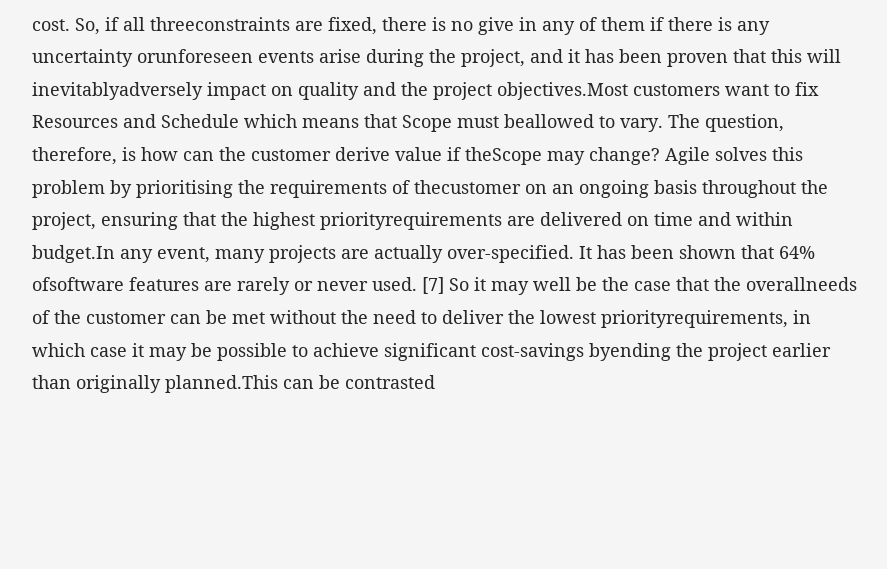cost. So, if all threeconstraints are fixed, there is no give in any of them if there is any uncertainty orunforeseen events arise during the project, and it has been proven that this will inevitablyadversely impact on quality and the project objectives.Most customers want to fix Resources and Schedule which means that Scope must beallowed to vary. The question, therefore, is how can the customer derive value if theScope may change? Agile solves this problem by prioritising the requirements of thecustomer on an ongoing basis throughout the project, ensuring that the highest priorityrequirements are delivered on time and within budget.In any event, many projects are actually over-specified. It has been shown that 64% ofsoftware features are rarely or never used. [7] So it may well be the case that the overallneeds of the customer can be met without the need to deliver the lowest priorityrequirements, in which case it may be possible to achieve significant cost-savings byending the project earlier than originally planned.This can be contrasted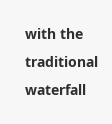with the traditional waterfall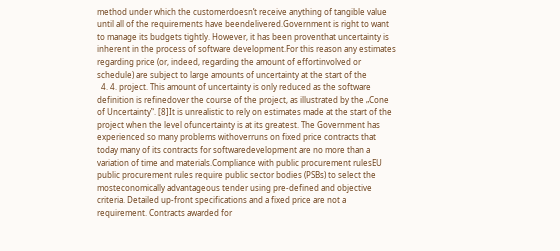method under which the customerdoesn’t receive anything of tangible value until all of the requirements have beendelivered.Government is right to want to manage its budgets tightly. However, it has been proventhat uncertainty is inherent in the process of software development.For this reason any estimates regarding price (or, indeed, regarding the amount of effortinvolved or schedule) are subject to large amounts of uncertainty at the start of the
  4. 4. project. This amount of uncertainty is only reduced as the software definition is refinedover the course of the project, as illustrated by the „Cone of Uncertainty‟. [8]It is unrealistic to rely on estimates made at the start of the project when the level ofuncertainty is at its greatest. The Government has experienced so many problems withoverruns on fixed price contracts that today many of its contracts for softwaredevelopment are no more than a variation of time and materials.Compliance with public procurement rulesEU public procurement rules require public sector bodies (PSBs) to select the mosteconomically advantageous tender using pre-defined and objective criteria. Detailed up-front specifications and a fixed price are not a requirement. Contracts awarded for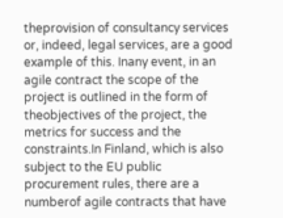theprovision of consultancy services or, indeed, legal services, are a good example of this. Inany event, in an agile contract the scope of the project is outlined in the form of theobjectives of the project, the metrics for success and the constraints.In Finland, which is also subject to the EU public procurement rules, there are a numberof agile contracts that have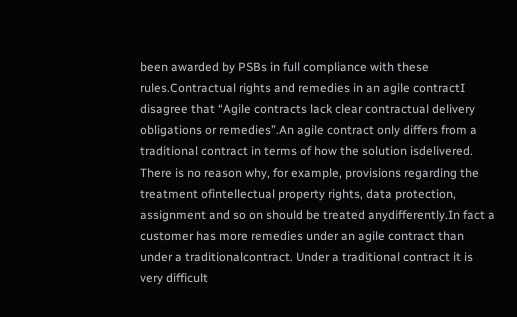been awarded by PSBs in full compliance with these rules.Contractual rights and remedies in an agile contractI disagree that “Agile contracts lack clear contractual delivery obligations or remedies”.An agile contract only differs from a traditional contract in terms of how the solution isdelivered. There is no reason why, for example, provisions regarding the treatment ofintellectual property rights, data protection, assignment and so on should be treated anydifferently.In fact a customer has more remedies under an agile contract than under a traditionalcontract. Under a traditional contract it is very difficult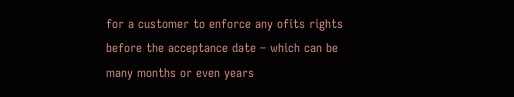for a customer to enforce any ofits rights before the acceptance date – which can be many months or even years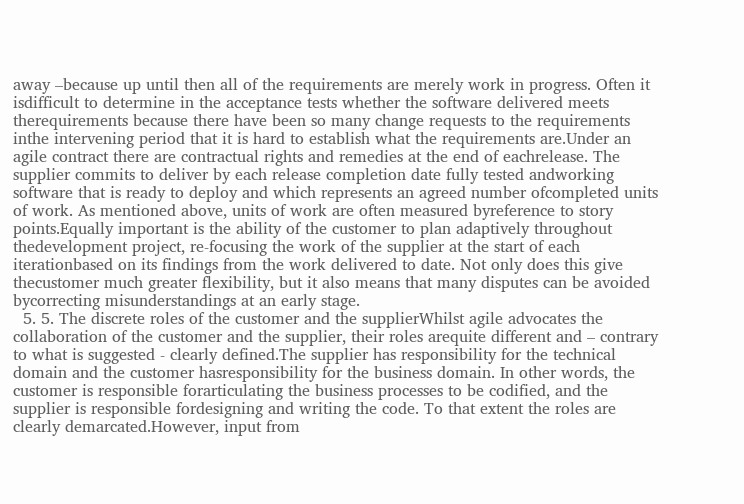away –because up until then all of the requirements are merely work in progress. Often it isdifficult to determine in the acceptance tests whether the software delivered meets therequirements because there have been so many change requests to the requirements inthe intervening period that it is hard to establish what the requirements are.Under an agile contract there are contractual rights and remedies at the end of eachrelease. The supplier commits to deliver by each release completion date fully tested andworking software that is ready to deploy and which represents an agreed number ofcompleted units of work. As mentioned above, units of work are often measured byreference to story points.Equally important is the ability of the customer to plan adaptively throughout thedevelopment project, re-focusing the work of the supplier at the start of each iterationbased on its findings from the work delivered to date. Not only does this give thecustomer much greater flexibility, but it also means that many disputes can be avoided bycorrecting misunderstandings at an early stage.
  5. 5. The discrete roles of the customer and the supplierWhilst agile advocates the collaboration of the customer and the supplier, their roles arequite different and – contrary to what is suggested - clearly defined.The supplier has responsibility for the technical domain and the customer hasresponsibility for the business domain. In other words, the customer is responsible forarticulating the business processes to be codified, and the supplier is responsible fordesigning and writing the code. To that extent the roles are clearly demarcated.However, input from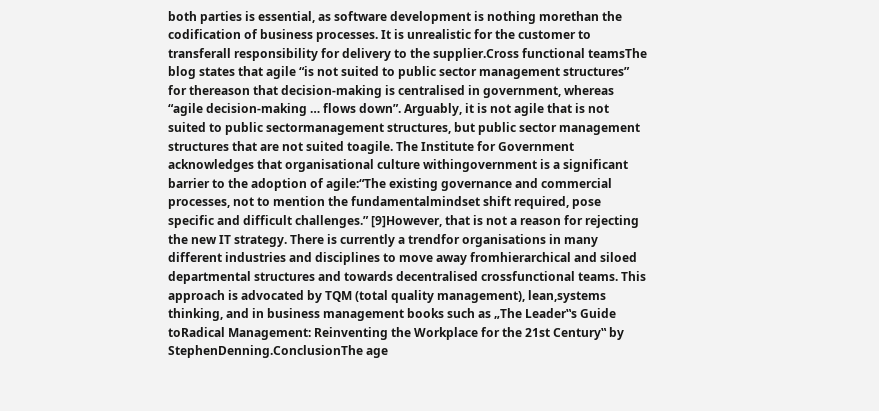both parties is essential, as software development is nothing morethan the codification of business processes. It is unrealistic for the customer to transferall responsibility for delivery to the supplier.Cross functional teamsThe blog states that agile “is not suited to public sector management structures” for thereason that decision-making is centralised in government, whereas “agile decision-making … flows down”. Arguably, it is not agile that is not suited to public sectormanagement structures, but public sector management structures that are not suited toagile. The Institute for Government acknowledges that organisational culture withingovernment is a significant barrier to the adoption of agile:“The existing governance and commercial processes, not to mention the fundamentalmindset shift required, pose specific and difficult challenges.” [9]However, that is not a reason for rejecting the new IT strategy. There is currently a trendfor organisations in many different industries and disciplines to move away fromhierarchical and siloed departmental structures and towards decentralised crossfunctional teams. This approach is advocated by TQM (total quality management), lean,systems thinking, and in business management books such as „The Leader‟s Guide toRadical Management: Reinventing the Workplace for the 21st Century‟ by StephenDenning.ConclusionThe age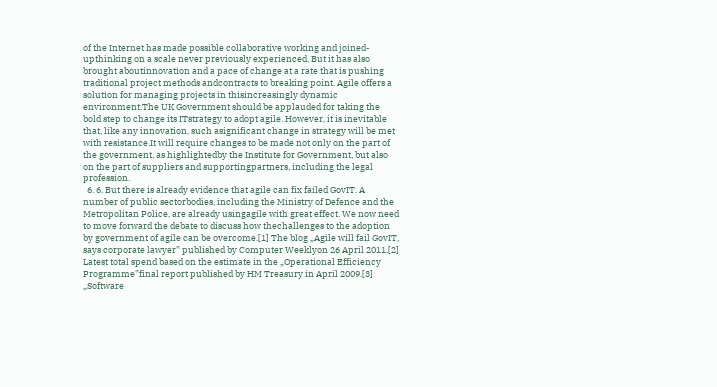of the Internet has made possible collaborative working and joined-upthinking on a scale never previously experienced. But it has also brought aboutinnovation and a pace of change at a rate that is pushing traditional project methods andcontracts to breaking point. Agile offers a solution for managing projects in thisincreasingly dynamic environment.The UK Government should be applauded for taking the bold step to change its ITstrategy to adopt agile. However, it is inevitable that, like any innovation, such asignificant change in strategy will be met with resistance.It will require changes to be made not only on the part of the government, as highlightedby the Institute for Government, but also on the part of suppliers and supportingpartners, including the legal profession.
  6. 6. But there is already evidence that agile can fix failed GovIT. A number of public sectorbodies, including the Ministry of Defence and the Metropolitan Police, are already usingagile with great effect. We now need to move forward the debate to discuss how thechallenges to the adoption by government of agile can be overcome.[1] The blog „Agile will fail GovIT, says corporate lawyer‟ published by Computer Weeklyon 26 April 2011.[2] Latest total spend based on the estimate in the „Operational Efficiency Programme‟final report published by HM Treasury in April 2009.[3] „Software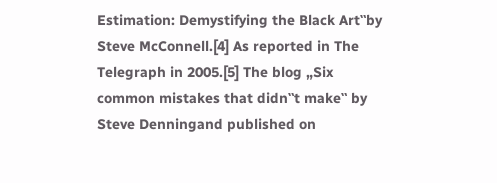Estimation: Demystifying the Black Art‟by Steve McConnell.[4] As reported in The Telegraph in 2005.[5] The blog „Six common mistakes that didn‟t make‟ by Steve Denningand published on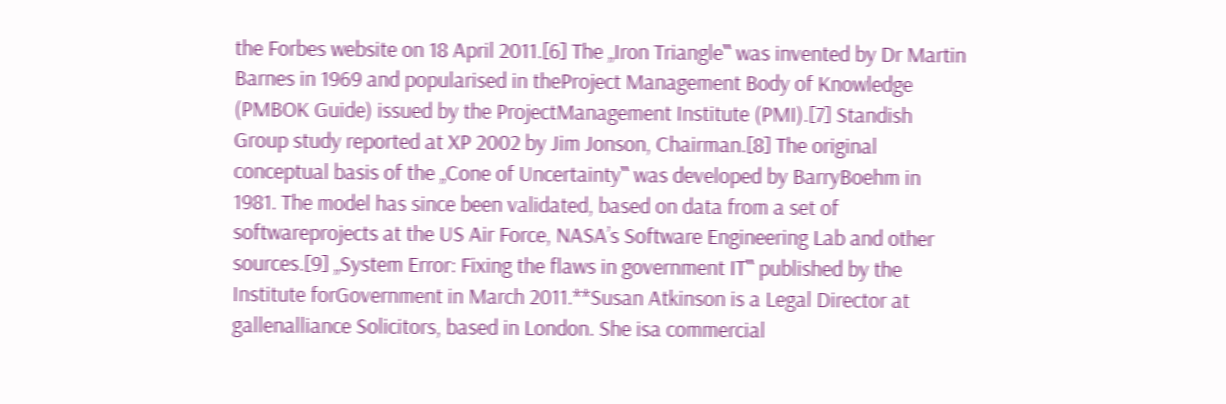the Forbes website on 18 April 2011.[6] The „Iron Triangle‟ was invented by Dr Martin Barnes in 1969 and popularised in theProject Management Body of Knowledge (PMBOK Guide) issued by the ProjectManagement Institute (PMI).[7] Standish Group study reported at XP 2002 by Jim Jonson, Chairman.[8] The original conceptual basis of the „Cone of Uncertainty‟ was developed by BarryBoehm in 1981. The model has since been validated, based on data from a set of softwareprojects at the US Air Force, NASA’s Software Engineering Lab and other sources.[9] „System Error: Fixing the flaws in government IT‟ published by the Institute forGovernment in March 2011.**Susan Atkinson is a Legal Director at gallenalliance Solicitors, based in London. She isa commercial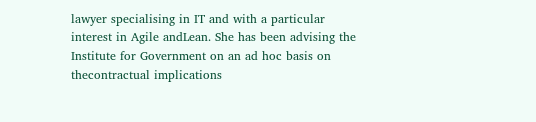lawyer specialising in IT and with a particular interest in Agile andLean. She has been advising the Institute for Government on an ad hoc basis on thecontractual implications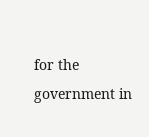for the government in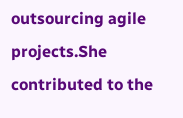outsourcing agile projects.She contributed to the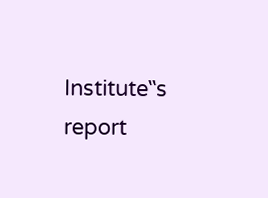Institute‟s report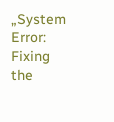„System Error: Fixing the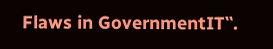Flaws in GovernmentIT‟.